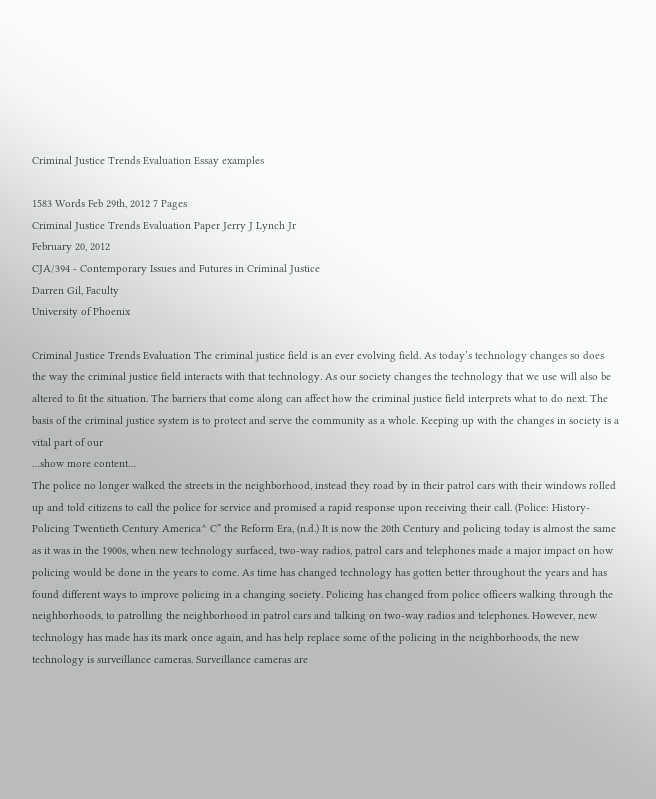Criminal Justice Trends Evaluation Essay examples

1583 Words Feb 29th, 2012 7 Pages
Criminal Justice Trends Evaluation Paper Jerry J Lynch Jr
February 20, 2012
CJA/394 - Contemporary Issues and Futures in Criminal Justice
Darren Gil, Faculty
University of Phoenix

Criminal Justice Trends Evaluation The criminal justice field is an ever evolving field. As today’s technology changes so does the way the criminal justice field interacts with that technology. As our society changes the technology that we use will also be altered to fit the situation. The barriers that come along can affect how the criminal justice field interprets what to do next. The basis of the criminal justice system is to protect and serve the community as a whole. Keeping up with the changes in society is a vital part of our
…show more content…
The police no longer walked the streets in the neighborhood, instead they road by in their patrol cars with their windows rolled up and told citizens to call the police for service and promised a rapid response upon receiving their call. (Police: History-Policing Twentieth Century America^ C” the Reform Era, (n.d.) It is now the 20th Century and policing today is almost the same as it was in the 1900s, when new technology surfaced, two-way radios, patrol cars and telephones made a major impact on how policing would be done in the years to come. As time has changed technology has gotten better throughout the years and has found different ways to improve policing in a changing society. Policing has changed from police officers walking through the neighborhoods, to patrolling the neighborhood in patrol cars and talking on two-way radios and telephones. However, new technology has made has its mark once again, and has help replace some of the policing in the neighborhoods, the new technology is surveillance cameras. Surveillance cameras are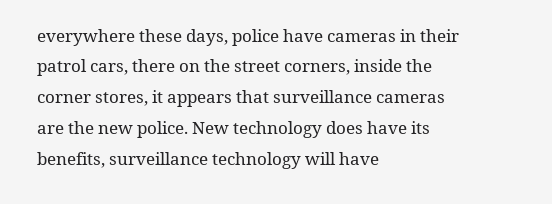everywhere these days, police have cameras in their patrol cars, there on the street corners, inside the corner stores, it appears that surveillance cameras are the new police. New technology does have its benefits, surveillance technology will have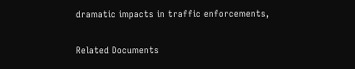dramatic impacts in traffic enforcements,

Related Documents